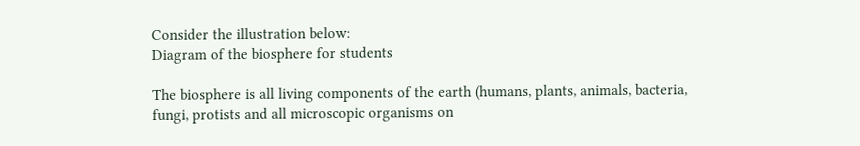Consider the illustration below:
Diagram of the biosphere for students

The biosphere is all living components of the earth (humans, plants, animals, bacteria, fungi, protists and all microscopic organisms on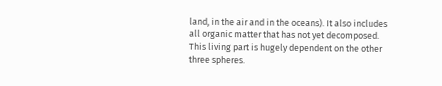land, in the air and in the oceans). It also includes all organic matter that has not yet decomposed. This living part is hugely dependent on the other three spheres.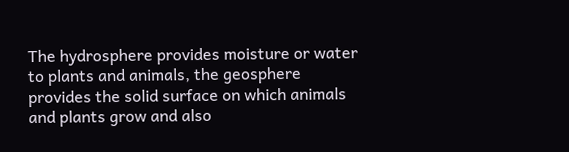The hydrosphere provides moisture or water to plants and animals, the geosphere provides the solid surface on which animals and plants grow and also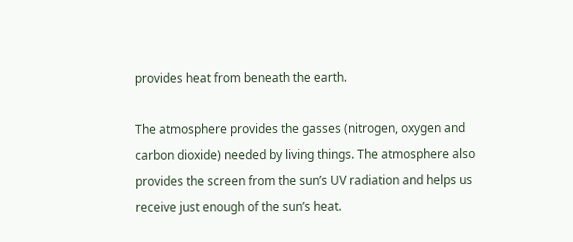provides heat from beneath the earth.

The atmosphere provides the gasses (nitrogen, oxygen and carbon dioxide) needed by living things. The atmosphere also provides the screen from the sun’s UV radiation and helps us receive just enough of the sun’s heat.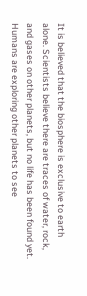It is believed that the biosphere is exclusive to earth alone. Scientists believe there are traces of water, rock, and gases on other planets, but no life has been found yet. Humans are exploring other planets to see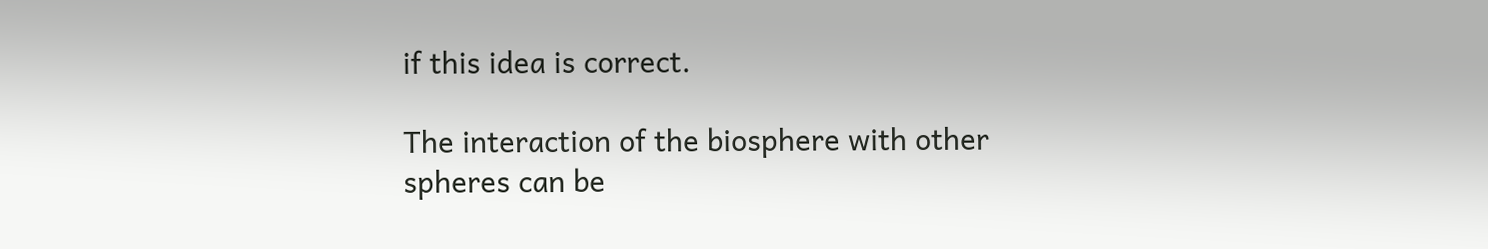if this idea is correct.

The interaction of the biosphere with other spheres can be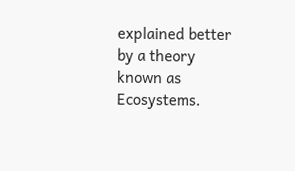explained better by a theory known as Ecosystems.